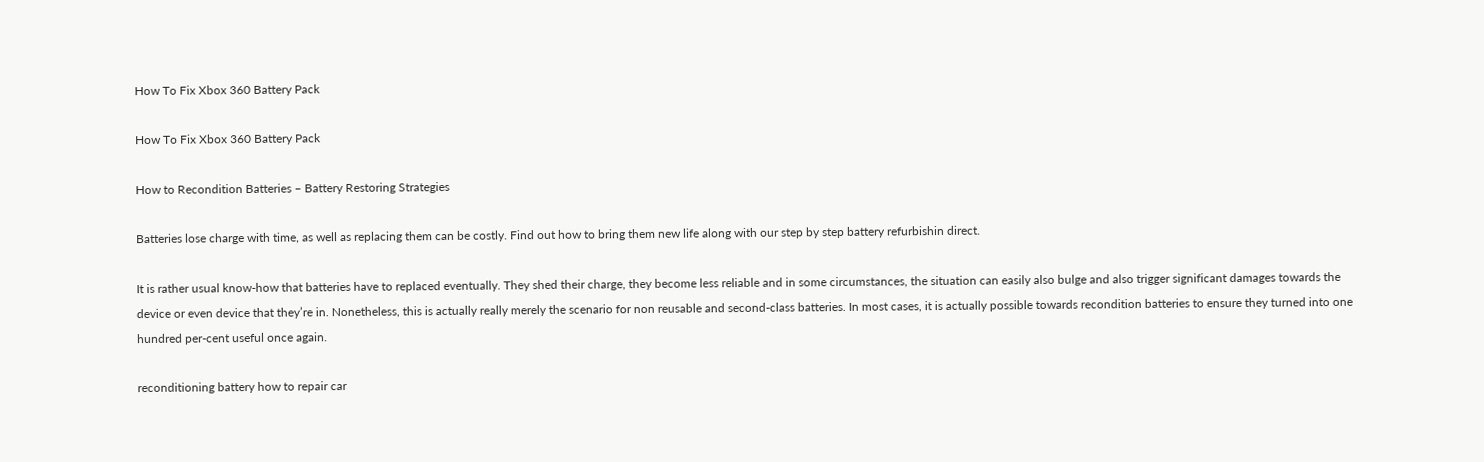How To Fix Xbox 360 Battery Pack

How To Fix Xbox 360 Battery Pack

How to Recondition Batteries – Battery Restoring Strategies

Batteries lose charge with time, as well as replacing them can be costly. Find out how to bring them new life along with our step by step battery refurbishin direct.

It is rather usual know-how that batteries have to replaced eventually. They shed their charge, they become less reliable and in some circumstances, the situation can easily also bulge and also trigger significant damages towards the device or even device that they’re in. Nonetheless, this is actually really merely the scenario for non reusable and second-class batteries. In most cases, it is actually possible towards recondition batteries to ensure they turned into one hundred per-cent useful once again.

reconditioning battery how to repair car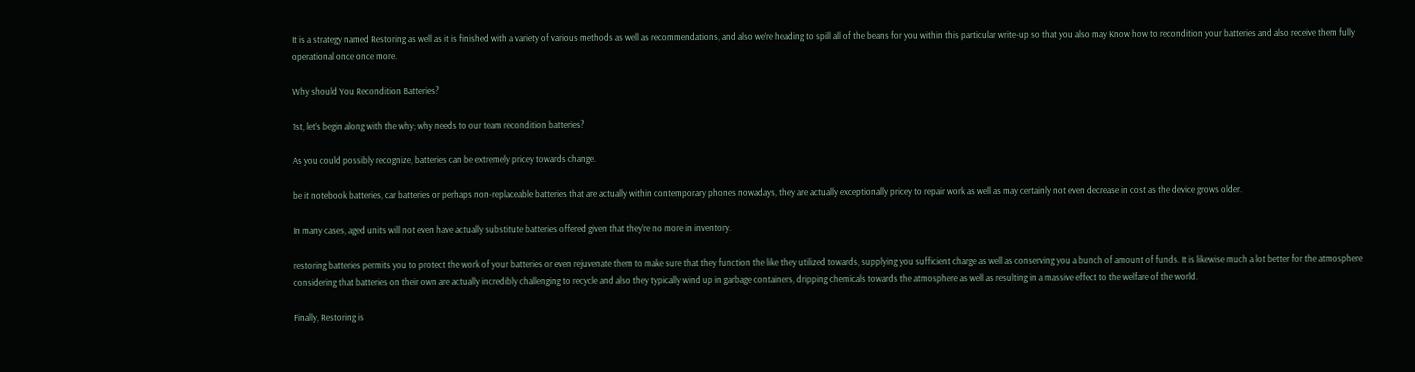It is a strategy named Restoring as well as it is finished with a variety of various methods as well as recommendations, and also we’re heading to spill all of the beans for you within this particular write-up so that you also may Know how to recondition your batteries and also receive them fully operational once once more.

Why should You Recondition Batteries?

1st, let’s begin along with the why; why needs to our team recondition batteries?

As you could possibly recognize, batteries can be extremely pricey towards change.

be it notebook batteries, car batteries or perhaps non-replaceable batteries that are actually within contemporary phones nowadays, they are actually exceptionally pricey to repair work as well as may certainly not even decrease in cost as the device grows older.

In many cases, aged units will not even have actually substitute batteries offered given that they’re no more in inventory.

restoring batteries permits you to protect the work of your batteries or even rejuvenate them to make sure that they function the like they utilized towards, supplying you sufficient charge as well as conserving you a bunch of amount of funds. It is likewise much a lot better for the atmosphere considering that batteries on their own are actually incredibly challenging to recycle and also they typically wind up in garbage containers, dripping chemicals towards the atmosphere as well as resulting in a massive effect to the welfare of the world.

Finally, Restoring is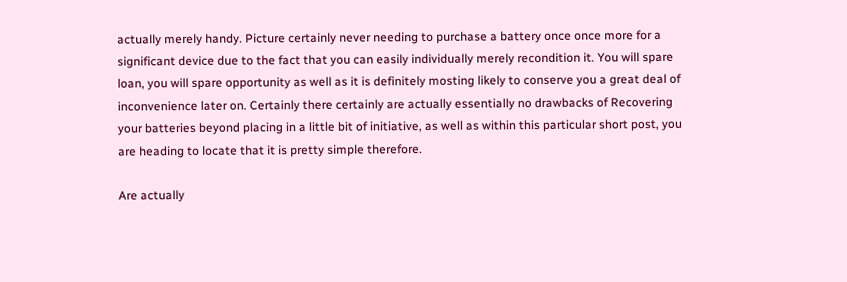actually merely handy. Picture certainly never needing to purchase a battery once once more for a significant device due to the fact that you can easily individually merely recondition it. You will spare loan, you will spare opportunity as well as it is definitely mosting likely to conserve you a great deal of inconvenience later on. Certainly there certainly are actually essentially no drawbacks of Recovering your batteries beyond placing in a little bit of initiative, as well as within this particular short post, you are heading to locate that it is pretty simple therefore.

Are actually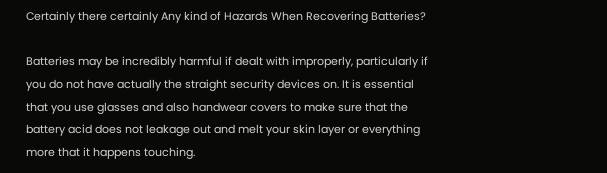Certainly there certainly Any kind of Hazards When Recovering Batteries?

Batteries may be incredibly harmful if dealt with improperly, particularly if you do not have actually the straight security devices on. It is essential that you use glasses and also handwear covers to make sure that the battery acid does not leakage out and melt your skin layer or everything more that it happens touching.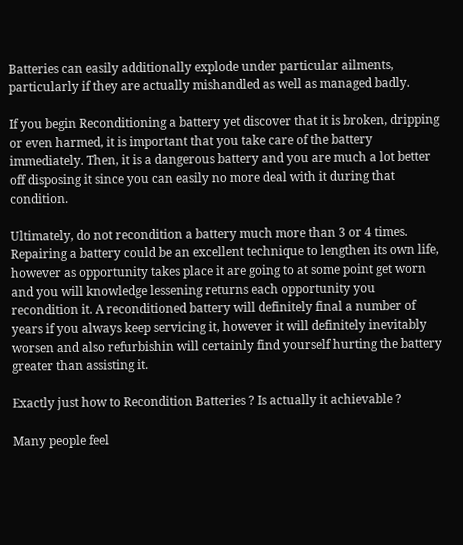Batteries can easily additionally explode under particular ailments, particularly if they are actually mishandled as well as managed badly.

If you begin Reconditioning a battery yet discover that it is broken, dripping or even harmed, it is important that you take care of the battery immediately. Then, it is a dangerous battery and you are much a lot better off disposing it since you can easily no more deal with it during that condition.

Ultimately, do not recondition a battery much more than 3 or 4 times. Repairing a battery could be an excellent technique to lengthen its own life, however as opportunity takes place it are going to at some point get worn and you will knowledge lessening returns each opportunity you recondition it. A reconditioned battery will definitely final a number of years if you always keep servicing it, however it will definitely inevitably worsen and also refurbishin will certainly find yourself hurting the battery greater than assisting it.

Exactly just how to Recondition Batteries ? Is actually it achievable ?

Many people feel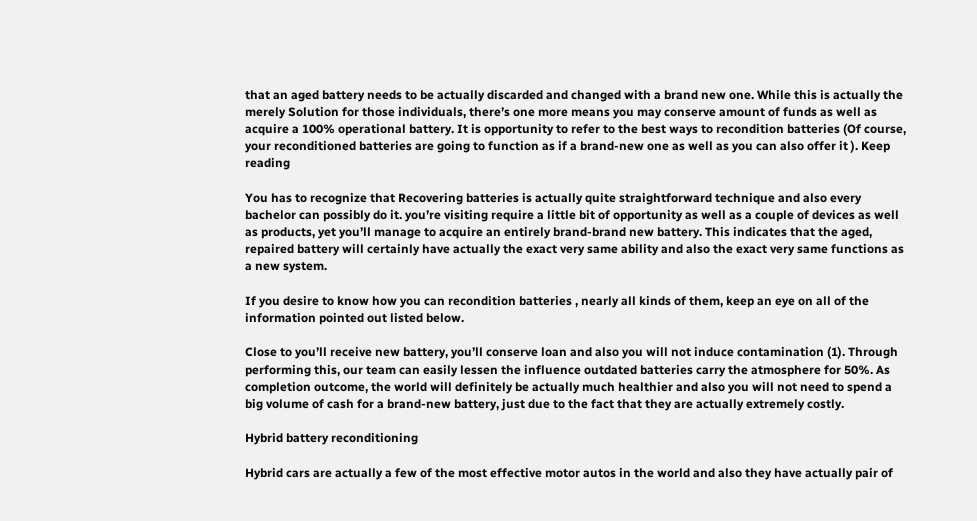that an aged battery needs to be actually discarded and changed with a brand new one. While this is actually the merely Solution for those individuals, there’s one more means you may conserve amount of funds as well as acquire a 100% operational battery. It is opportunity to refer to the best ways to recondition batteries (Of course, your reconditioned batteries are going to function as if a brand-new one as well as you can also offer it ). Keep reading

You has to recognize that Recovering batteries is actually quite straightforward technique and also every bachelor can possibly do it. you’re visiting require a little bit of opportunity as well as a couple of devices as well as products, yet you’ll manage to acquire an entirely brand-brand new battery. This indicates that the aged, repaired battery will certainly have actually the exact very same ability and also the exact very same functions as a new system.

If you desire to know how you can recondition batteries , nearly all kinds of them, keep an eye on all of the information pointed out listed below.

Close to you’ll receive new battery, you’ll conserve loan and also you will not induce contamination (1). Through performing this, our team can easily lessen the influence outdated batteries carry the atmosphere for 50%. As completion outcome, the world will definitely be actually much healthier and also you will not need to spend a big volume of cash for a brand-new battery, just due to the fact that they are actually extremely costly.

Hybrid battery reconditioning

Hybrid cars are actually a few of the most effective motor autos in the world and also they have actually pair of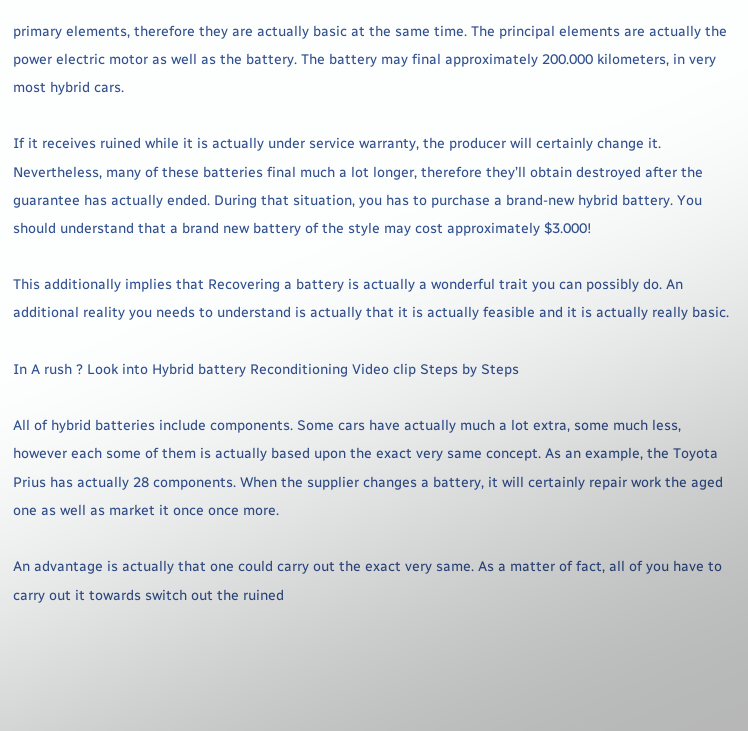primary elements, therefore they are actually basic at the same time. The principal elements are actually the power electric motor as well as the battery. The battery may final approximately 200.000 kilometers, in very most hybrid cars.

If it receives ruined while it is actually under service warranty, the producer will certainly change it. Nevertheless, many of these batteries final much a lot longer, therefore they’ll obtain destroyed after the guarantee has actually ended. During that situation, you has to purchase a brand-new hybrid battery. You should understand that a brand new battery of the style may cost approximately $3.000!

This additionally implies that Recovering a battery is actually a wonderful trait you can possibly do. An additional reality you needs to understand is actually that it is actually feasible and it is actually really basic.

In A rush ? Look into Hybrid battery Reconditioning Video clip Steps by Steps

All of hybrid batteries include components. Some cars have actually much a lot extra, some much less, however each some of them is actually based upon the exact very same concept. As an example, the Toyota Prius has actually 28 components. When the supplier changes a battery, it will certainly repair work the aged one as well as market it once once more.

An advantage is actually that one could carry out the exact very same. As a matter of fact, all of you have to carry out it towards switch out the ruined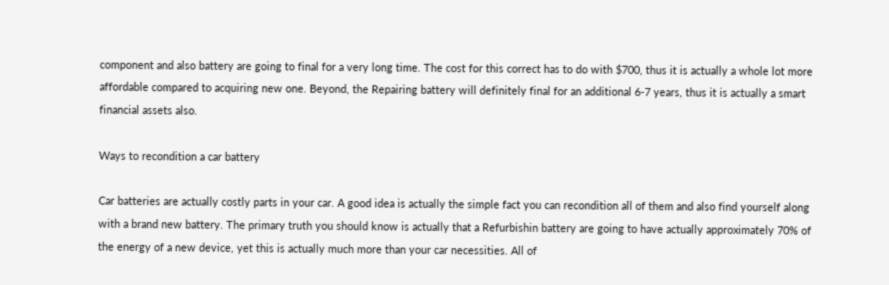component and also battery are going to final for a very long time. The cost for this correct has to do with $700, thus it is actually a whole lot more affordable compared to acquiring new one. Beyond, the Repairing battery will definitely final for an additional 6-7 years, thus it is actually a smart financial assets also.

Ways to recondition a car battery

Car batteries are actually costly parts in your car. A good idea is actually the simple fact you can recondition all of them and also find yourself along with a brand new battery. The primary truth you should know is actually that a Refurbishin battery are going to have actually approximately 70% of the energy of a new device, yet this is actually much more than your car necessities. All of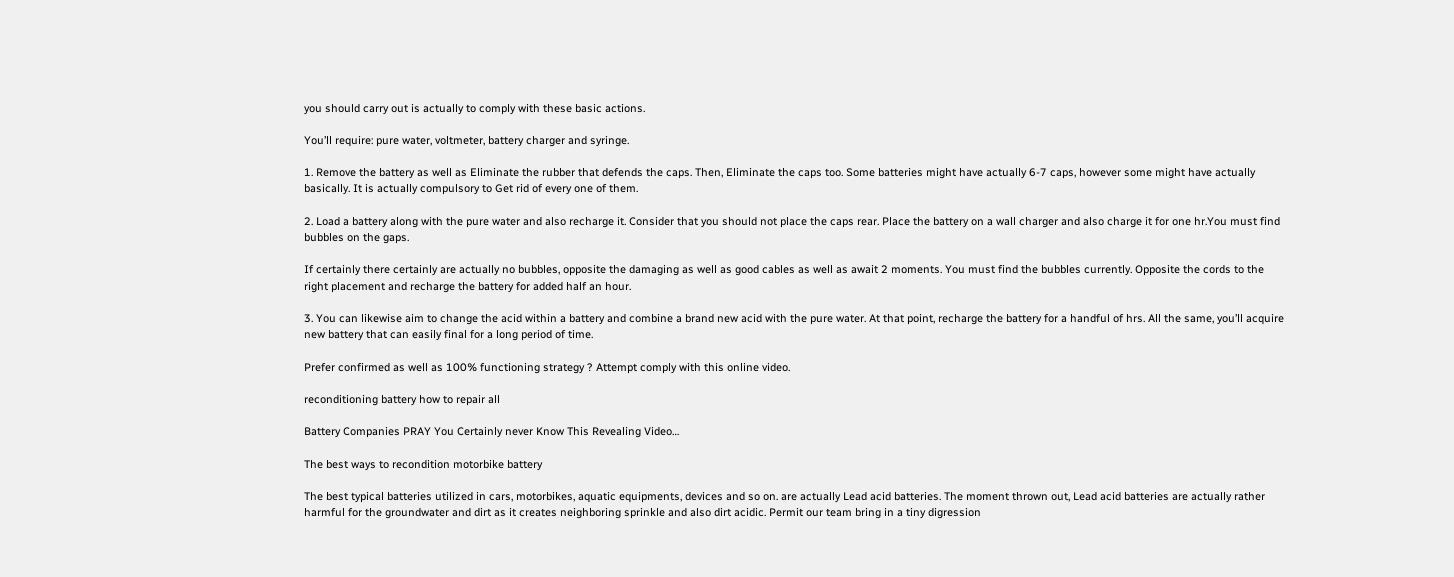you should carry out is actually to comply with these basic actions.

You’ll require: pure water, voltmeter, battery charger and syringe.

1. Remove the battery as well as Eliminate the rubber that defends the caps. Then, Eliminate the caps too. Some batteries might have actually 6-7 caps, however some might have actually basically. It is actually compulsory to Get rid of every one of them.

2. Load a battery along with the pure water and also recharge it. Consider that you should not place the caps rear. Place the battery on a wall charger and also charge it for one hr.You must find bubbles on the gaps.

If certainly there certainly are actually no bubbles, opposite the damaging as well as good cables as well as await 2 moments. You must find the bubbles currently. Opposite the cords to the right placement and recharge the battery for added half an hour.

3. You can likewise aim to change the acid within a battery and combine a brand new acid with the pure water. At that point, recharge the battery for a handful of hrs. All the same, you’ll acquire new battery that can easily final for a long period of time.

Prefer confirmed as well as 100% functioning strategy ? Attempt comply with this online video.

reconditioning battery how to repair all

Battery Companies PRAY You Certainly never Know This Revealing Video…

The best ways to recondition motorbike battery

The best typical batteries utilized in cars, motorbikes, aquatic equipments, devices and so on. are actually Lead acid batteries. The moment thrown out, Lead acid batteries are actually rather harmful for the groundwater and dirt as it creates neighboring sprinkle and also dirt acidic. Permit our team bring in a tiny digression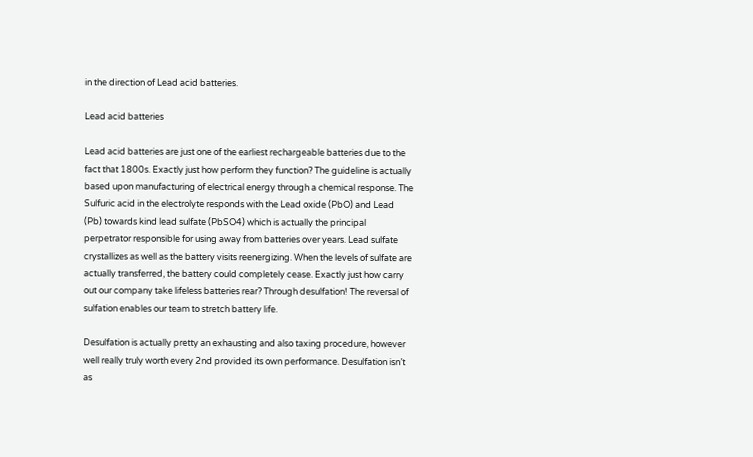in the direction of Lead acid batteries.

Lead acid batteries

Lead acid batteries are just one of the earliest rechargeable batteries due to the fact that 1800s. Exactly just how perform they function? The guideline is actually based upon manufacturing of electrical energy through a chemical response. The Sulfuric acid in the electrolyte responds with the Lead oxide (PbO) and Lead (Pb) towards kind lead sulfate (PbSO4) which is actually the principal perpetrator responsible for using away from batteries over years. Lead sulfate crystallizes as well as the battery visits reenergizing. When the levels of sulfate are actually transferred, the battery could completely cease. Exactly just how carry out our company take lifeless batteries rear? Through desulfation! The reversal of sulfation enables our team to stretch battery life.

Desulfation is actually pretty an exhausting and also taxing procedure, however well really truly worth every 2nd provided its own performance. Desulfation isn’t as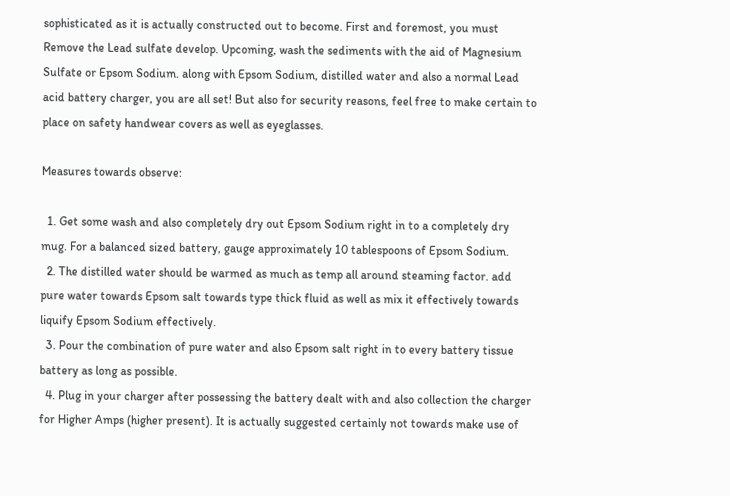sophisticated as it is actually constructed out to become. First and foremost, you must Remove the Lead sulfate develop. Upcoming, wash the sediments with the aid of Magnesium Sulfate or Epsom Sodium. along with Epsom Sodium, distilled water and also a normal Lead acid battery charger, you are all set! But also for security reasons, feel free to make certain to place on safety handwear covers as well as eyeglasses.

Measures towards observe:

  1. Get some wash and also completely dry out Epsom Sodium right in to a completely dry mug. For a balanced sized battery, gauge approximately 10 tablespoons of Epsom Sodium.
  2. The distilled water should be warmed as much as temp all around steaming factor. add pure water towards Epsom salt towards type thick fluid as well as mix it effectively towards liquify Epsom Sodium effectively.
  3. Pour the combination of pure water and also Epsom salt right in to every battery tissue battery as long as possible.
  4. Plug in your charger after possessing the battery dealt with and also collection the charger for Higher Amps (higher present). It is actually suggested certainly not towards make use of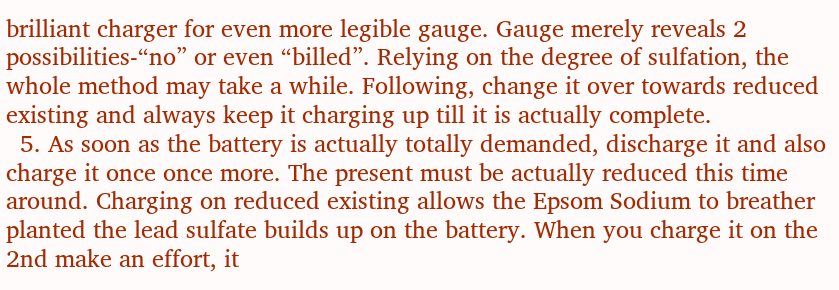brilliant charger for even more legible gauge. Gauge merely reveals 2 possibilities-“no” or even “billed”. Relying on the degree of sulfation, the whole method may take a while. Following, change it over towards reduced existing and always keep it charging up till it is actually complete.
  5. As soon as the battery is actually totally demanded, discharge it and also charge it once once more. The present must be actually reduced this time around. Charging on reduced existing allows the Epsom Sodium to breather planted the lead sulfate builds up on the battery. When you charge it on the 2nd make an effort, it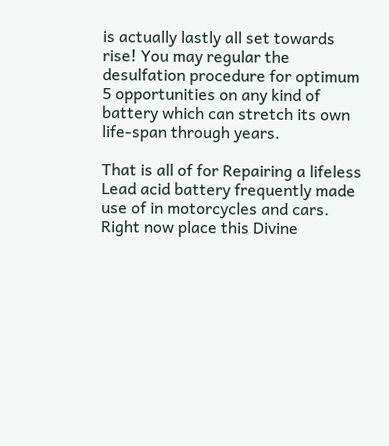is actually lastly all set towards rise! You may regular the desulfation procedure for optimum 5 opportunities on any kind of battery which can stretch its own life-span through years.

That is all of for Repairing a lifeless Lead acid battery frequently made use of in motorcycles and cars. Right now place this Divine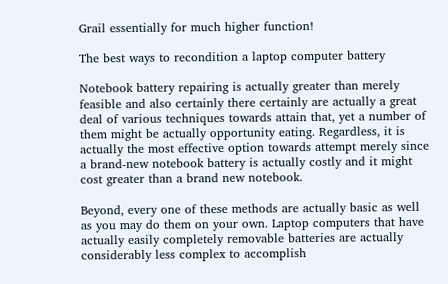Grail essentially for much higher function!

The best ways to recondition a laptop computer battery

Notebook battery repairing is actually greater than merely feasible and also certainly there certainly are actually a great deal of various techniques towards attain that, yet a number of them might be actually opportunity eating. Regardless, it is actually the most effective option towards attempt merely since a brand-new notebook battery is actually costly and it might cost greater than a brand new notebook.

Beyond, every one of these methods are actually basic as well as you may do them on your own. Laptop computers that have actually easily completely removable batteries are actually considerably less complex to accomplish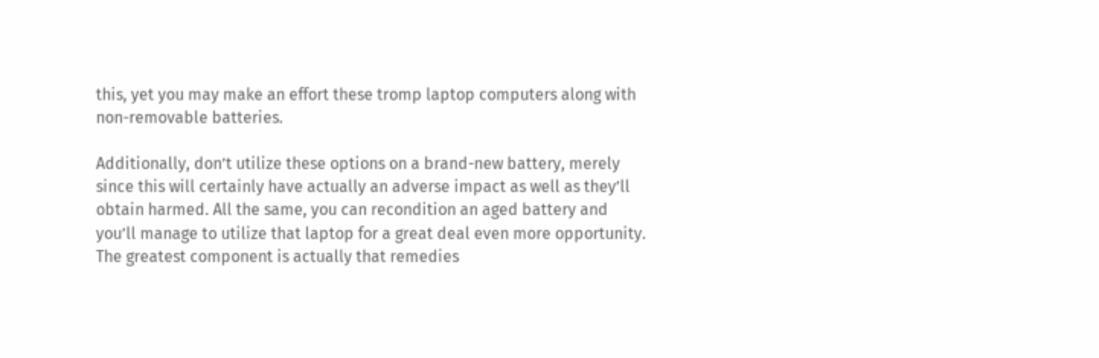this, yet you may make an effort these tromp laptop computers along with non-removable batteries.

Additionally, don’t utilize these options on a brand-new battery, merely since this will certainly have actually an adverse impact as well as they’ll obtain harmed. All the same, you can recondition an aged battery and you’ll manage to utilize that laptop for a great deal even more opportunity. The greatest component is actually that remedies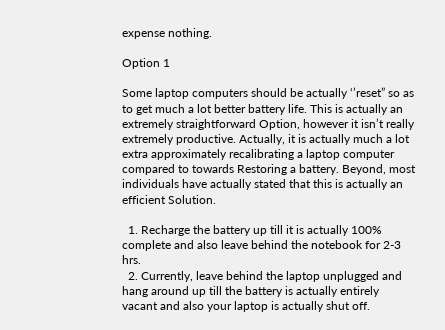expense nothing.

Option 1

Some laptop computers should be actually ‘’reset” so as to get much a lot better battery life. This is actually an extremely straightforward Option, however it isn’t really extremely productive. Actually, it is actually much a lot extra approximately recalibrating a laptop computer compared to towards Restoring a battery. Beyond, most individuals have actually stated that this is actually an efficient Solution.

  1. Recharge the battery up till it is actually 100% complete and also leave behind the notebook for 2-3 hrs.
  2. Currently, leave behind the laptop unplugged and hang around up till the battery is actually entirely vacant and also your laptop is actually shut off.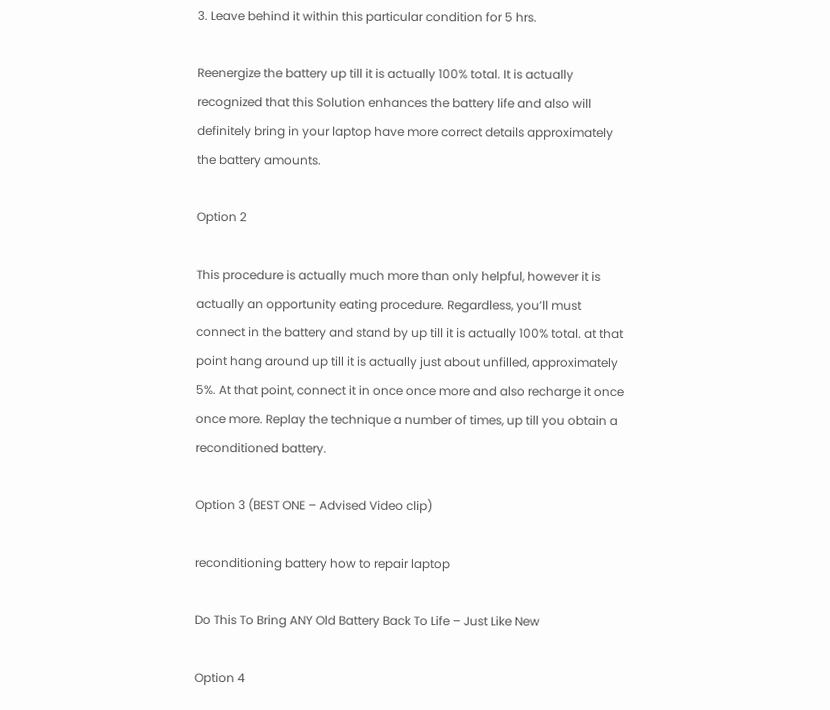3. Leave behind it within this particular condition for 5 hrs.

Reenergize the battery up till it is actually 100% total. It is actually recognized that this Solution enhances the battery life and also will definitely bring in your laptop have more correct details approximately the battery amounts.

Option 2

This procedure is actually much more than only helpful, however it is actually an opportunity eating procedure. Regardless, you’ll must connect in the battery and stand by up till it is actually 100% total. at that point hang around up till it is actually just about unfilled, approximately 5%. At that point, connect it in once once more and also recharge it once once more. Replay the technique a number of times, up till you obtain a reconditioned battery.

Option 3 (BEST ONE – Advised Video clip)

reconditioning battery how to repair laptop

Do This To Bring ANY Old Battery Back To Life – Just Like New

Option 4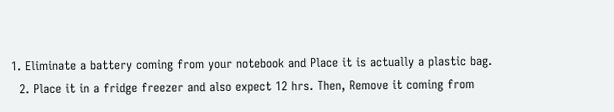1. Eliminate a battery coming from your notebook and Place it is actually a plastic bag.
  2. Place it in a fridge freezer and also expect 12 hrs. Then, Remove it coming from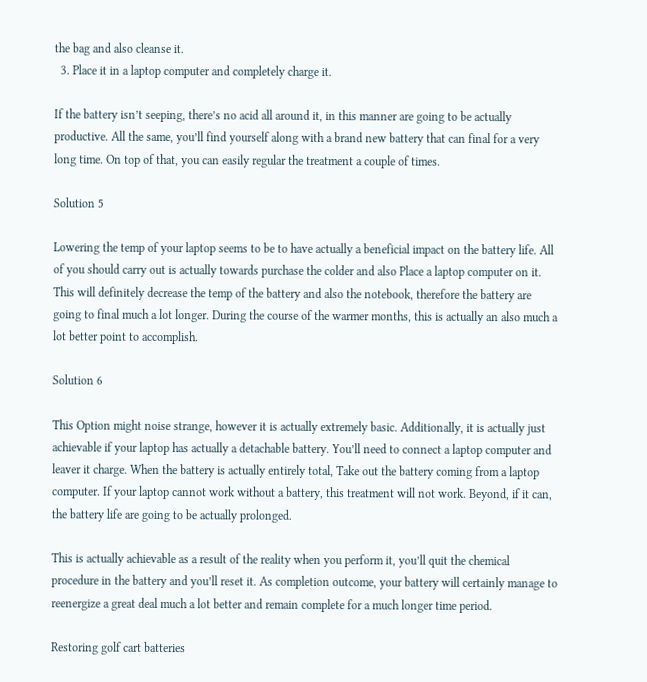the bag and also cleanse it.
  3. Place it in a laptop computer and completely charge it.

If the battery isn’t seeping, there’s no acid all around it, in this manner are going to be actually productive. All the same, you’ll find yourself along with a brand new battery that can final for a very long time. On top of that, you can easily regular the treatment a couple of times.

Solution 5

Lowering the temp of your laptop seems to be to have actually a beneficial impact on the battery life. All of you should carry out is actually towards purchase the colder and also Place a laptop computer on it. This will definitely decrease the temp of the battery and also the notebook, therefore the battery are going to final much a lot longer. During the course of the warmer months, this is actually an also much a lot better point to accomplish.

Solution 6

This Option might noise strange, however it is actually extremely basic. Additionally, it is actually just achievable if your laptop has actually a detachable battery. You’ll need to connect a laptop computer and leaver it charge. When the battery is actually entirely total, Take out the battery coming from a laptop computer. If your laptop cannot work without a battery, this treatment will not work. Beyond, if it can, the battery life are going to be actually prolonged.

This is actually achievable as a result of the reality when you perform it, you’ll quit the chemical procedure in the battery and you’ll reset it. As completion outcome, your battery will certainly manage to reenergize a great deal much a lot better and remain complete for a much longer time period.

Restoring golf cart batteries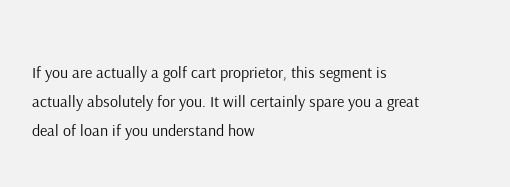If you are actually a golf cart proprietor, this segment is actually absolutely for you. It will certainly spare you a great deal of loan if you understand how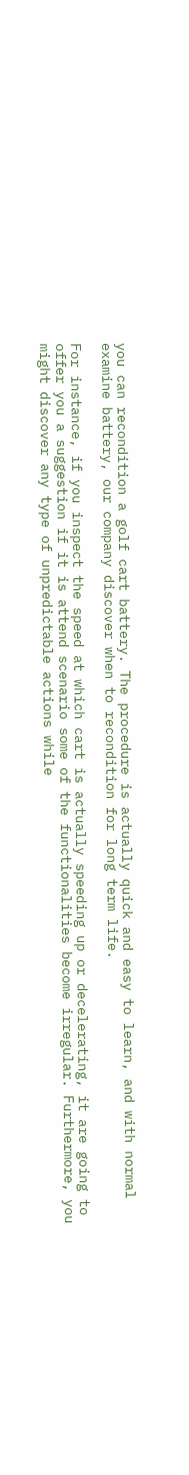you can recondition a golf cart battery. The procedure is actually quick and easy to learn, and with normal examine battery, our company discover when to recondition for long term life.

For instance, if you inspect the speed at which cart is actually speeding up or decelerating, it are going to offer you a suggestion if it is attend scenario some of the functionalities become irregular. Furthermore, you might discover any type of unpredictable actions while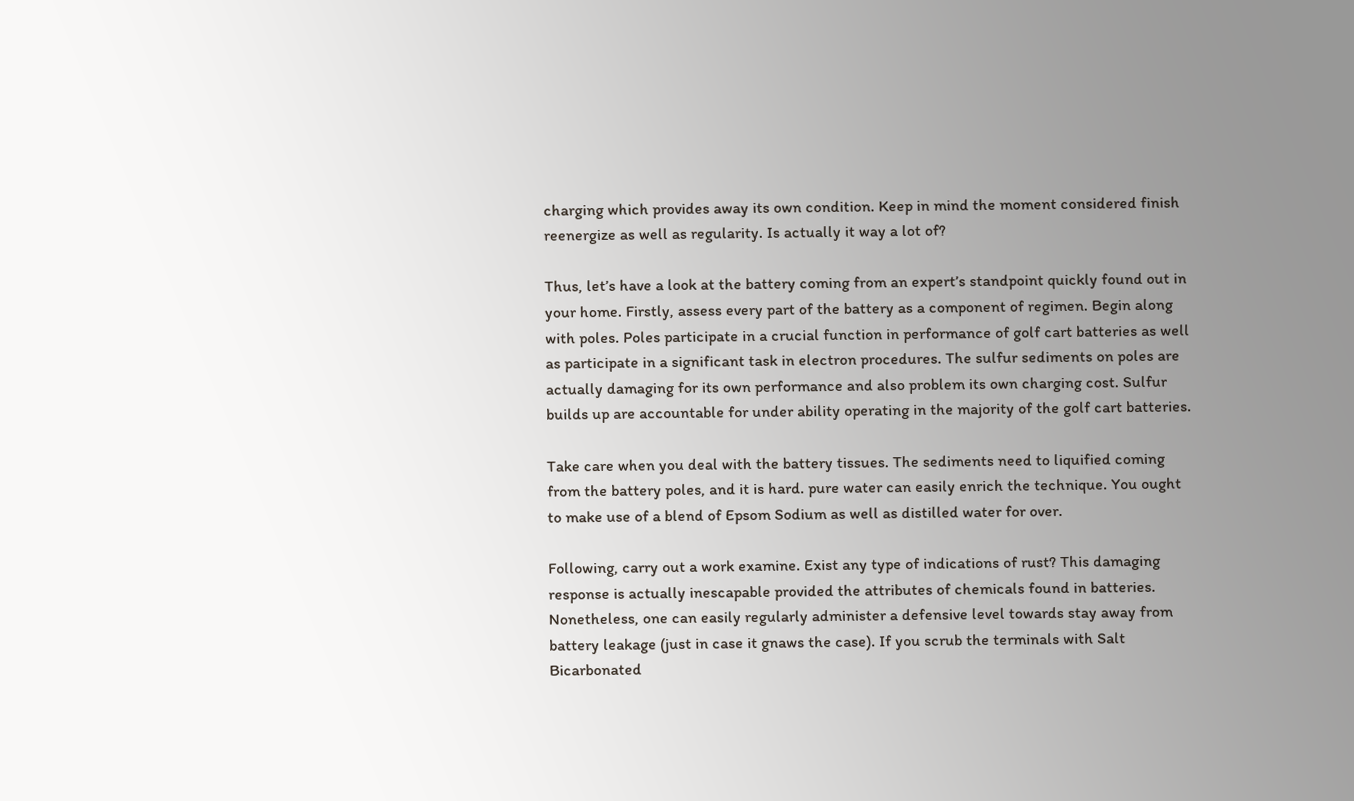charging which provides away its own condition. Keep in mind the moment considered finish reenergize as well as regularity. Is actually it way a lot of?

Thus, let’s have a look at the battery coming from an expert’s standpoint quickly found out in your home. Firstly, assess every part of the battery as a component of regimen. Begin along with poles. Poles participate in a crucial function in performance of golf cart batteries as well as participate in a significant task in electron procedures. The sulfur sediments on poles are actually damaging for its own performance and also problem its own charging cost. Sulfur builds up are accountable for under ability operating in the majority of the golf cart batteries.

Take care when you deal with the battery tissues. The sediments need to liquified coming from the battery poles, and it is hard. pure water can easily enrich the technique. You ought to make use of a blend of Epsom Sodium as well as distilled water for over.

Following, carry out a work examine. Exist any type of indications of rust? This damaging response is actually inescapable provided the attributes of chemicals found in batteries. Nonetheless, one can easily regularly administer a defensive level towards stay away from battery leakage (just in case it gnaws the case). If you scrub the terminals with Salt Bicarbonated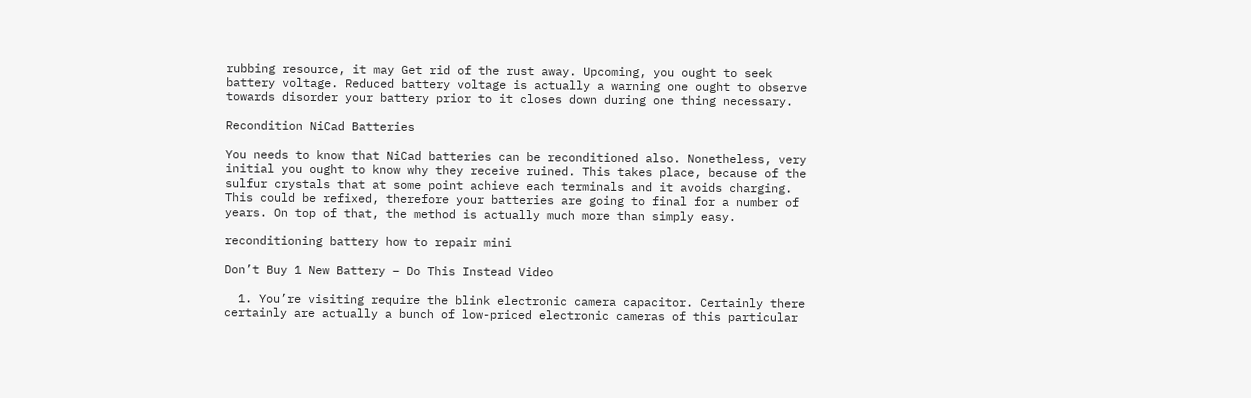rubbing resource, it may Get rid of the rust away. Upcoming, you ought to seek battery voltage. Reduced battery voltage is actually a warning one ought to observe towards disorder your battery prior to it closes down during one thing necessary.

Recondition NiCad Batteries

You needs to know that NiCad batteries can be reconditioned also. Nonetheless, very initial you ought to know why they receive ruined. This takes place, because of the sulfur crystals that at some point achieve each terminals and it avoids charging. This could be refixed, therefore your batteries are going to final for a number of years. On top of that, the method is actually much more than simply easy.

reconditioning battery how to repair mini

Don’t Buy 1 New Battery – Do This Instead Video

  1. You’re visiting require the blink electronic camera capacitor. Certainly there certainly are actually a bunch of low-priced electronic cameras of this particular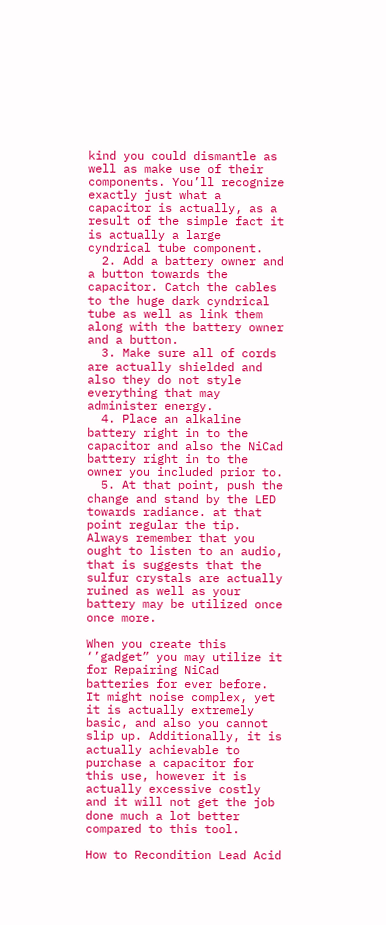kind you could dismantle as well as make use of their components. You’ll recognize exactly just what a capacitor is actually, as a result of the simple fact it is actually a large cyndrical tube component.
  2. Add a battery owner and a button towards the capacitor. Catch the cables to the huge dark cyndrical tube as well as link them along with the battery owner and a button.
  3. Make sure all of cords are actually shielded and also they do not style everything that may administer energy.
  4. Place an alkaline battery right in to the capacitor and also the NiCad battery right in to the owner you included prior to.
  5. At that point, push the change and stand by the LED towards radiance. at that point regular the tip. Always remember that you ought to listen to an audio, that is suggests that the sulfur crystals are actually ruined as well as your battery may be utilized once once more.

When you create this ‘’gadget” you may utilize it for Repairing NiCad batteries for ever before. It might noise complex, yet it is actually extremely basic, and also you cannot slip up. Additionally, it is actually achievable to purchase a capacitor for this use, however it is actually excessive costly and it will not get the job done much a lot better compared to this tool.

How to Recondition Lead Acid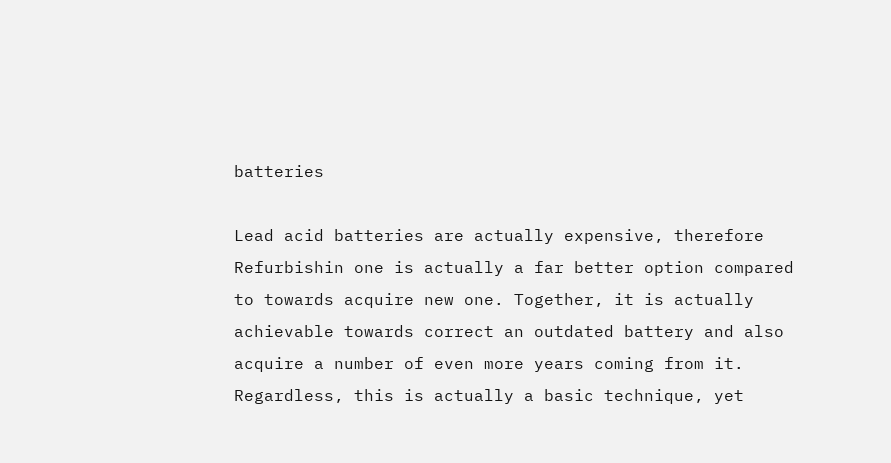batteries

Lead acid batteries are actually expensive, therefore Refurbishin one is actually a far better option compared to towards acquire new one. Together, it is actually achievable towards correct an outdated battery and also acquire a number of even more years coming from it. Regardless, this is actually a basic technique, yet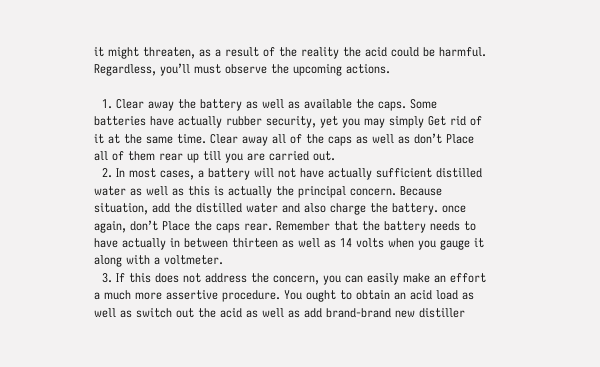it might threaten, as a result of the reality the acid could be harmful. Regardless, you’ll must observe the upcoming actions.

  1. Clear away the battery as well as available the caps. Some batteries have actually rubber security, yet you may simply Get rid of it at the same time. Clear away all of the caps as well as don’t Place all of them rear up till you are carried out.
  2. In most cases, a battery will not have actually sufficient distilled water as well as this is actually the principal concern. Because situation, add the distilled water and also charge the battery. once again, don’t Place the caps rear. Remember that the battery needs to have actually in between thirteen as well as 14 volts when you gauge it along with a voltmeter.
  3. If this does not address the concern, you can easily make an effort a much more assertive procedure. You ought to obtain an acid load as well as switch out the acid as well as add brand-brand new distiller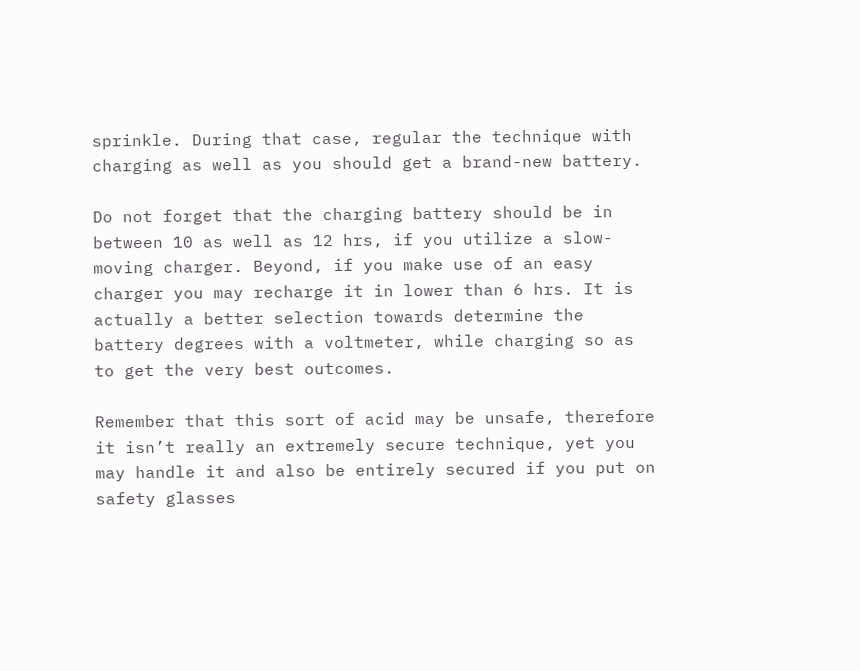sprinkle. During that case, regular the technique with charging as well as you should get a brand-new battery.

Do not forget that the charging battery should be in between 10 as well as 12 hrs, if you utilize a slow-moving charger. Beyond, if you make use of an easy charger you may recharge it in lower than 6 hrs. It is actually a better selection towards determine the battery degrees with a voltmeter, while charging so as to get the very best outcomes.

Remember that this sort of acid may be unsafe, therefore it isn’t really an extremely secure technique, yet you may handle it and also be entirely secured if you put on safety glasses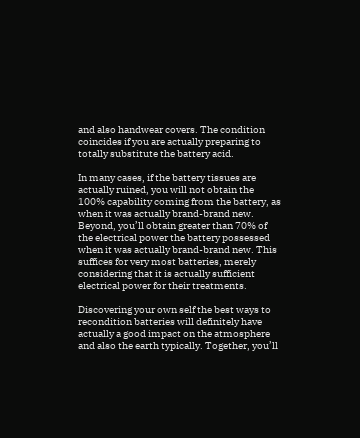and also handwear covers. The condition coincides if you are actually preparing to totally substitute the battery acid.

In many cases, if the battery tissues are actually ruined, you will not obtain the 100% capability coming from the battery, as when it was actually brand-brand new. Beyond, you’ll obtain greater than 70% of the electrical power the battery possessed when it was actually brand-brand new. This suffices for very most batteries, merely considering that it is actually sufficient electrical power for their treatments.

Discovering your own self the best ways to recondition batteries will definitely have actually a good impact on the atmosphere and also the earth typically. Together, you’ll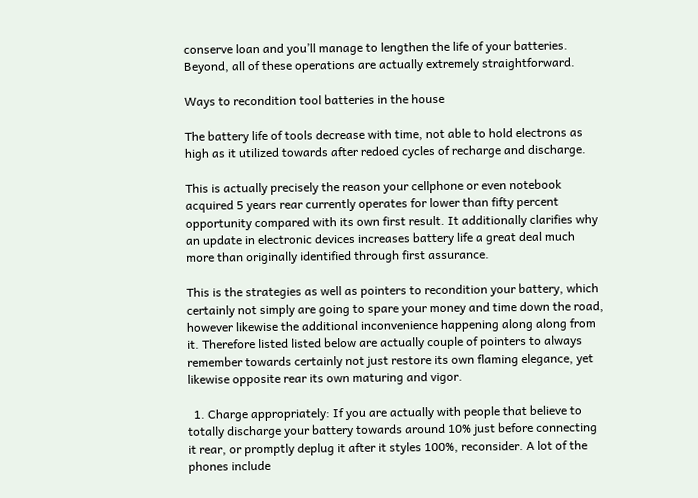conserve loan and you’ll manage to lengthen the life of your batteries. Beyond, all of these operations are actually extremely straightforward.

Ways to recondition tool batteries in the house

The battery life of tools decrease with time, not able to hold electrons as high as it utilized towards after redoed cycles of recharge and discharge.

This is actually precisely the reason your cellphone or even notebook acquired 5 years rear currently operates for lower than fifty percent opportunity compared with its own first result. It additionally clarifies why an update in electronic devices increases battery life a great deal much more than originally identified through first assurance.

This is the strategies as well as pointers to recondition your battery, which certainly not simply are going to spare your money and time down the road, however likewise the additional inconvenience happening along along from it. Therefore listed listed below are actually couple of pointers to always remember towards certainly not just restore its own flaming elegance, yet likewise opposite rear its own maturing and vigor.

  1. Charge appropriately: If you are actually with people that believe to totally discharge your battery towards around 10% just before connecting it rear, or promptly deplug it after it styles 100%, reconsider. A lot of the phones include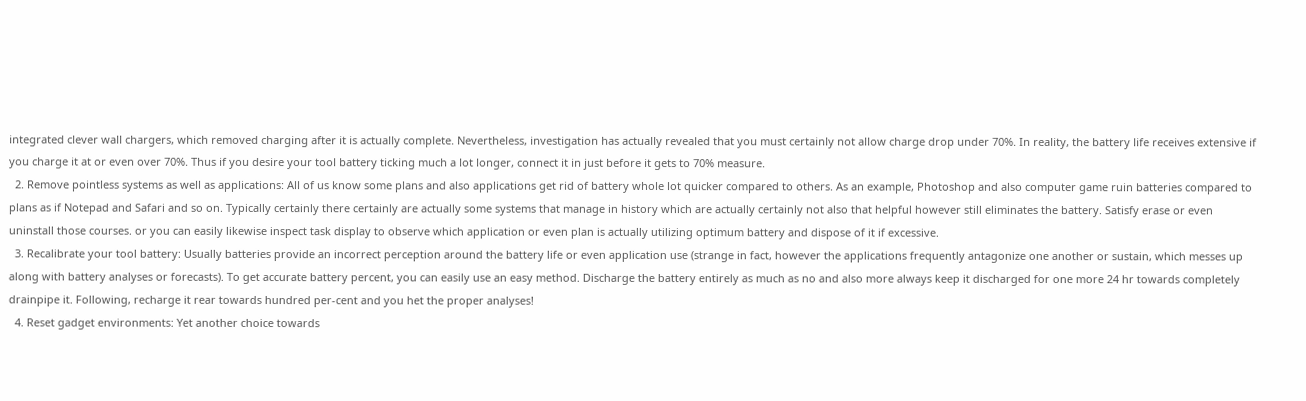integrated clever wall chargers, which removed charging after it is actually complete. Nevertheless, investigation has actually revealed that you must certainly not allow charge drop under 70%. In reality, the battery life receives extensive if you charge it at or even over 70%. Thus if you desire your tool battery ticking much a lot longer, connect it in just before it gets to 70% measure.
  2. Remove pointless systems as well as applications: All of us know some plans and also applications get rid of battery whole lot quicker compared to others. As an example, Photoshop and also computer game ruin batteries compared to plans as if Notepad and Safari and so on. Typically certainly there certainly are actually some systems that manage in history which are actually certainly not also that helpful however still eliminates the battery. Satisfy erase or even uninstall those courses. or you can easily likewise inspect task display to observe which application or even plan is actually utilizing optimum battery and dispose of it if excessive.
  3. Recalibrate your tool battery: Usually batteries provide an incorrect perception around the battery life or even application use (strange in fact, however the applications frequently antagonize one another or sustain, which messes up along with battery analyses or forecasts). To get accurate battery percent, you can easily use an easy method. Discharge the battery entirely as much as no and also more always keep it discharged for one more 24 hr towards completely drainpipe it. Following, recharge it rear towards hundred per-cent and you het the proper analyses!
  4. Reset gadget environments: Yet another choice towards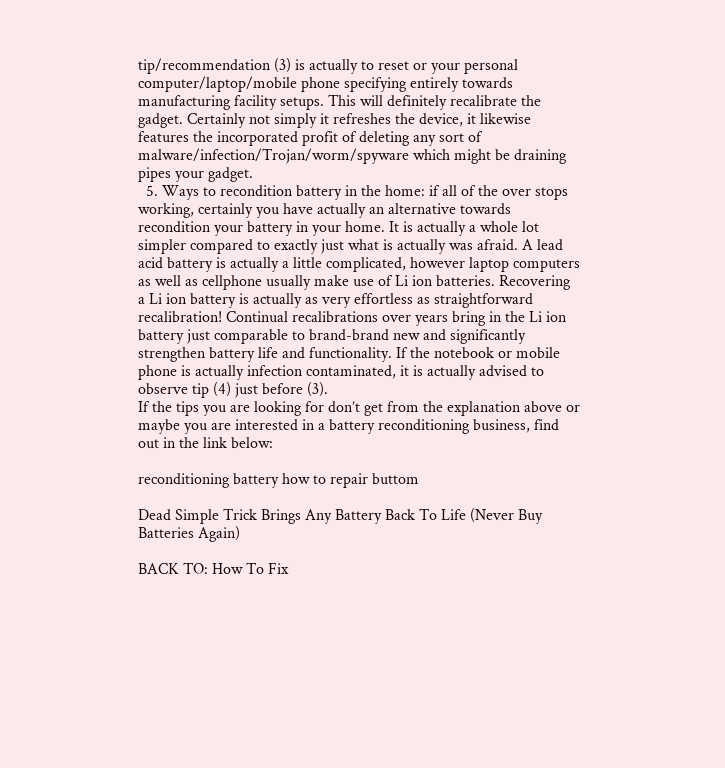tip/recommendation (3) is actually to reset or your personal computer/laptop/mobile phone specifying entirely towards manufacturing facility setups. This will definitely recalibrate the gadget. Certainly not simply it refreshes the device, it likewise features the incorporated profit of deleting any sort of malware/infection/Trojan/worm/spyware which might be draining pipes your gadget.
  5. Ways to recondition battery in the home: if all of the over stops working, certainly you have actually an alternative towards recondition your battery in your home. It is actually a whole lot simpler compared to exactly just what is actually was afraid. A lead acid battery is actually a little complicated, however laptop computers as well as cellphone usually make use of Li ion batteries. Recovering a Li ion battery is actually as very effortless as straightforward recalibration! Continual recalibrations over years bring in the Li ion battery just comparable to brand-brand new and significantly strengthen battery life and functionality. If the notebook or mobile phone is actually infection contaminated, it is actually advised to observe tip (4) just before (3).
If the tips you are looking for don’t get from the explanation above or maybe you are interested in a battery reconditioning business, find out in the link below:

reconditioning battery how to repair buttom

Dead Simple Trick Brings Any Battery Back To Life (Never Buy Batteries Again)

BACK TO: How To Fix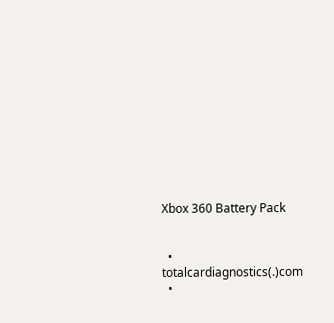Xbox 360 Battery Pack


  • totalcardiagnostics(.)com
  •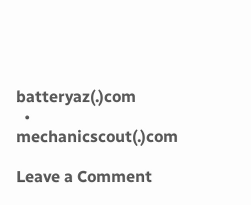batteryaz(.)com
  • mechanicscout(.)com

Leave a Comment